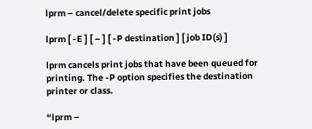lprm – cancel/delete specific print jobs

lprm [ -E ] [ – ] [ -P destination ] [ job ID(s) ]

lprm cancels print jobs that have been queued for printing. The -P option specifies the destination printer or class.

“lprm –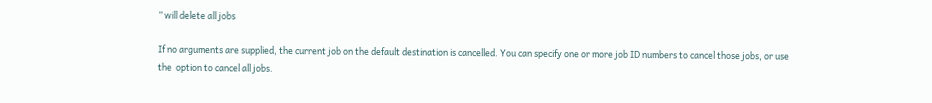” will delete all jobs

If no arguments are supplied, the current job on the default destination is cancelled. You can specify one or more job ID numbers to cancel those jobs, or use the  option to cancel all jobs.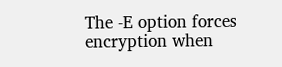The -E option forces encryption when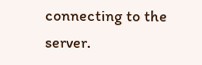connecting to the server.